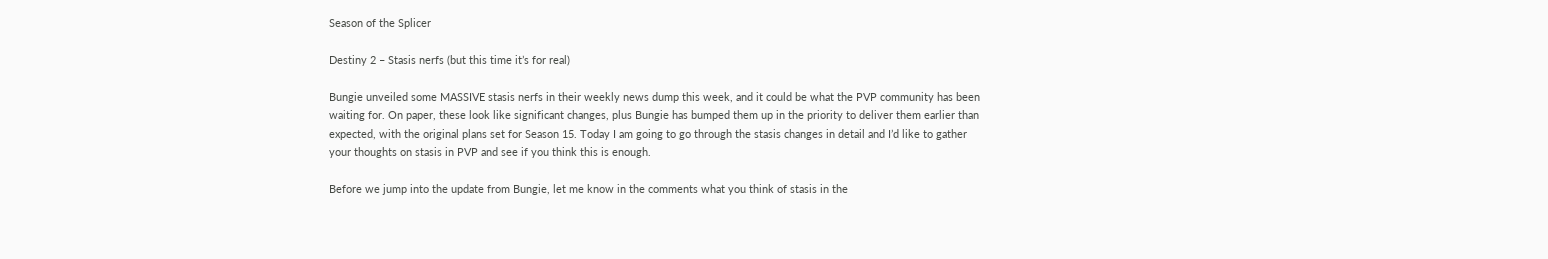Season of the Splicer

Destiny 2 – Stasis nerfs (but this time it’s for real)

Bungie unveiled some MASSIVE stasis nerfs in their weekly news dump this week, and it could be what the PVP community has been waiting for. On paper, these look like significant changes, plus Bungie has bumped them up in the priority to deliver them earlier than expected, with the original plans set for Season 15. Today I am going to go through the stasis changes in detail and I’d like to gather your thoughts on stasis in PVP and see if you think this is enough.

Before we jump into the update from Bungie, let me know in the comments what you think of stasis in the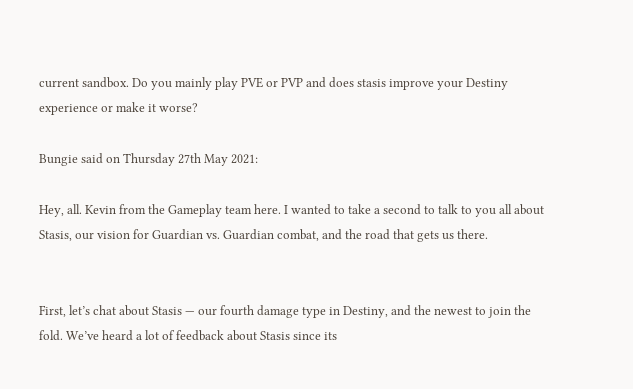current sandbox. Do you mainly play PVE or PVP and does stasis improve your Destiny experience or make it worse?

Bungie said on Thursday 27th May 2021:

Hey, all. Kevin from the Gameplay team here. I wanted to take a second to talk to you all about Stasis, our vision for Guardian vs. Guardian combat, and the road that gets us there.


First, let’s chat about Stasis — our fourth damage type in Destiny, and the newest to join the fold. We’ve heard a lot of feedback about Stasis since its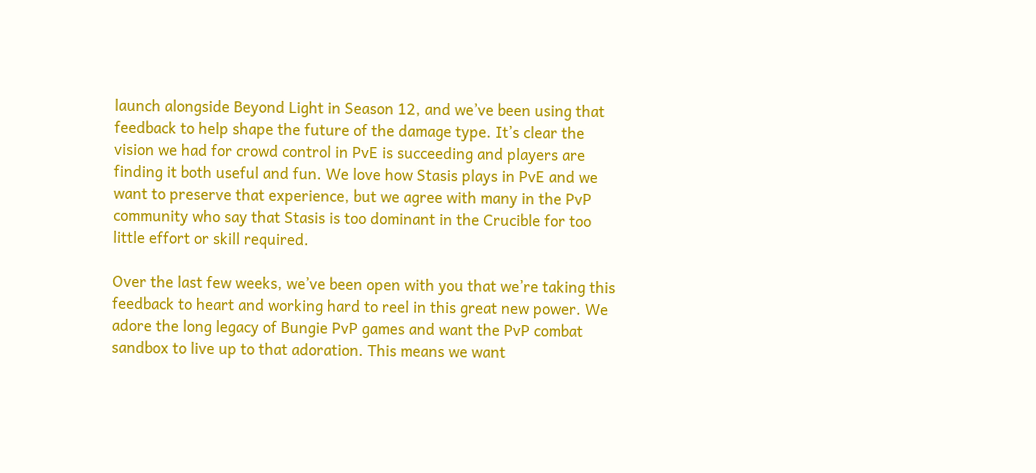launch alongside Beyond Light in Season 12, and we’ve been using that feedback to help shape the future of the damage type. It’s clear the vision we had for crowd control in PvE is succeeding and players are finding it both useful and fun. We love how Stasis plays in PvE and we want to preserve that experience, but we agree with many in the PvP community who say that Stasis is too dominant in the Crucible for too little effort or skill required.

Over the last few weeks, we’ve been open with you that we’re taking this feedback to heart and working hard to reel in this great new power. We adore the long legacy of Bungie PvP games and want the PvP combat sandbox to live up to that adoration. This means we want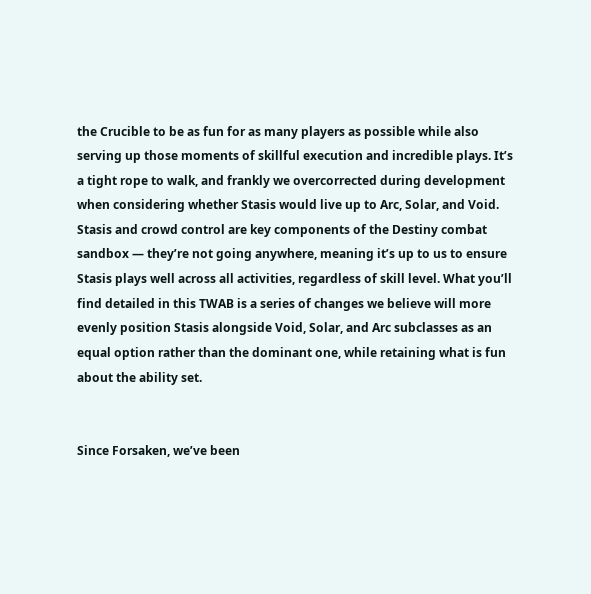the Crucible to be as fun for as many players as possible while also serving up those moments of skillful execution and incredible plays. It’s a tight rope to walk, and frankly we overcorrected during development when considering whether Stasis would live up to Arc, Solar, and Void. Stasis and crowd control are key components of the Destiny combat sandbox — they’re not going anywhere, meaning it’s up to us to ensure Stasis plays well across all activities, regardless of skill level. What you’ll find detailed in this TWAB is a series of changes we believe will more evenly position Stasis alongside Void, Solar, and Arc subclasses as an equal option rather than the dominant one, while retaining what is fun about the ability set.


Since Forsaken, we’ve been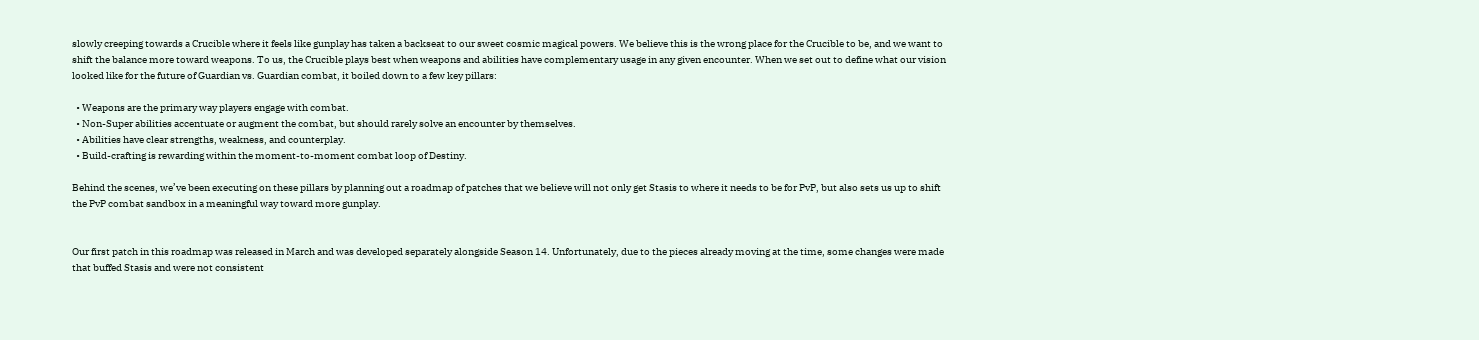slowly creeping towards a Crucible where it feels like gunplay has taken a backseat to our sweet cosmic magical powers. We believe this is the wrong place for the Crucible to be, and we want to shift the balance more toward weapons. To us, the Crucible plays best when weapons and abilities have complementary usage in any given encounter. When we set out to define what our vision looked like for the future of Guardian vs. Guardian combat, it boiled down to a few key pillars:

  • Weapons are the primary way players engage with combat.
  • Non-Super abilities accentuate or augment the combat, but should rarely solve an encounter by themselves.
  • Abilities have clear strengths, weakness, and counterplay.
  • Build-crafting is rewarding within the moment-to-moment combat loop of Destiny.

Behind the scenes, we’ve been executing on these pillars by planning out a roadmap of patches that we believe will not only get Stasis to where it needs to be for PvP, but also sets us up to shift the PvP combat sandbox in a meaningful way toward more gunplay.


Our first patch in this roadmap was released in March and was developed separately alongside Season 14. Unfortunately, due to the pieces already moving at the time, some changes were made that buffed Stasis and were not consistent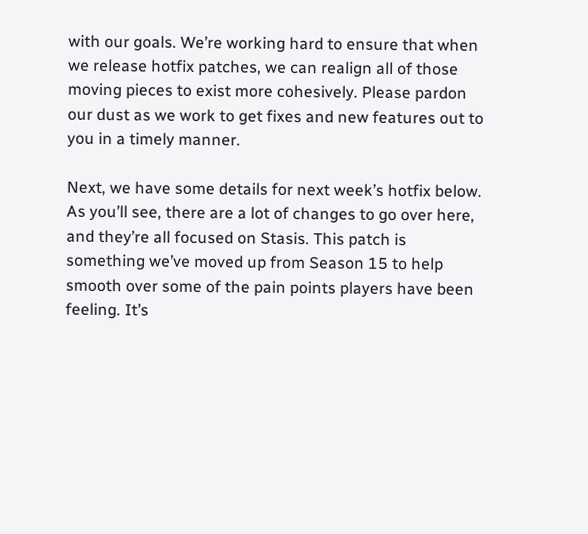with our goals. We’re working hard to ensure that when we release hotfix patches, we can realign all of those moving pieces to exist more cohesively. Please pardon our dust as we work to get fixes and new features out to you in a timely manner.

Next, we have some details for next week’s hotfix below. As you’ll see, there are a lot of changes to go over here, and they’re all focused on Stasis. This patch is something we’ve moved up from Season 15 to help smooth over some of the pain points players have been feeling. It’s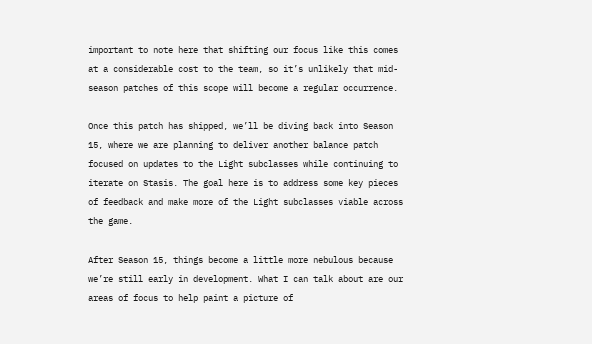important to note here that shifting our focus like this comes at a considerable cost to the team, so it’s unlikely that mid-season patches of this scope will become a regular occurrence.

Once this patch has shipped, we’ll be diving back into Season 15, where we are planning to deliver another balance patch focused on updates to the Light subclasses while continuing to iterate on Stasis. The goal here is to address some key pieces of feedback and make more of the Light subclasses viable across the game.

After Season 15, things become a little more nebulous because we’re still early in development. What I can talk about are our areas of focus to help paint a picture of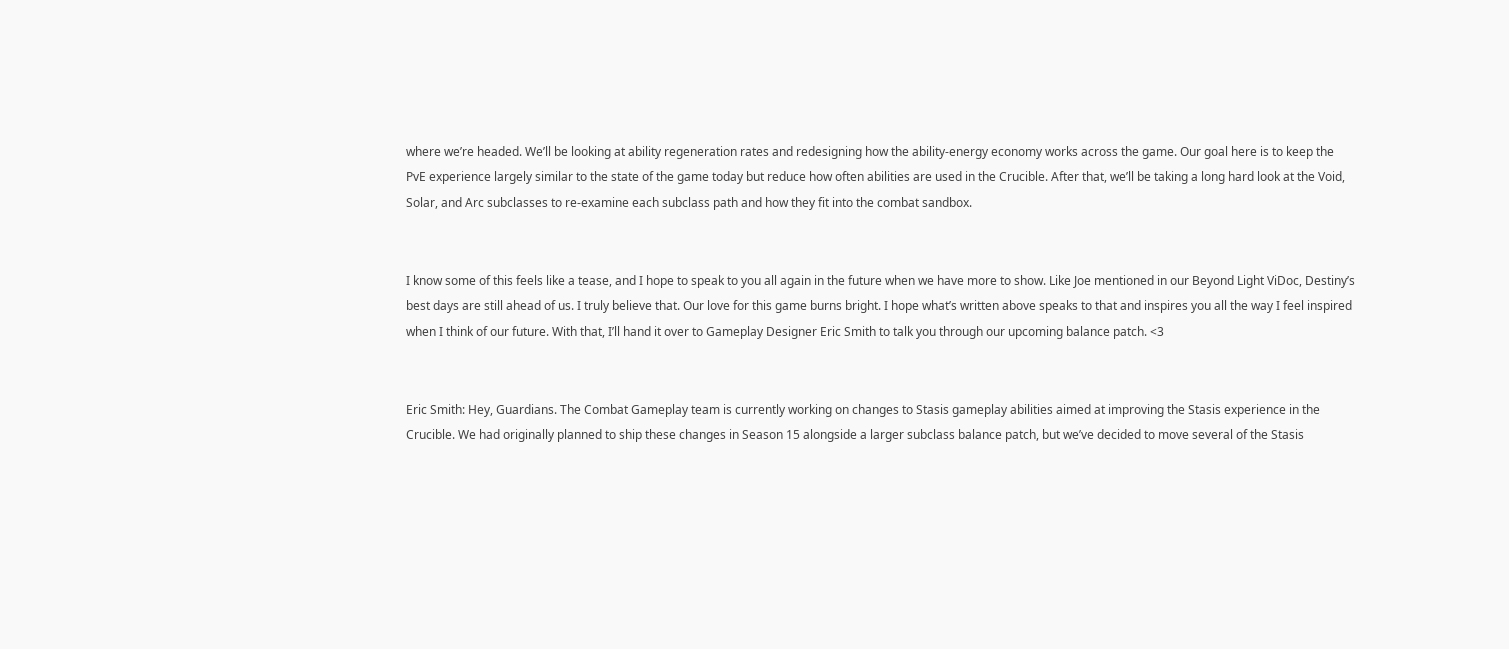where we’re headed. We’ll be looking at ability regeneration rates and redesigning how the ability-energy economy works across the game. Our goal here is to keep the PvE experience largely similar to the state of the game today but reduce how often abilities are used in the Crucible. After that, we’ll be taking a long hard look at the Void, Solar, and Arc subclasses to re-examine each subclass path and how they fit into the combat sandbox.


I know some of this feels like a tease, and I hope to speak to you all again in the future when we have more to show. Like Joe mentioned in our Beyond Light ViDoc, Destiny’s best days are still ahead of us. I truly believe that. Our love for this game burns bright. I hope what’s written above speaks to that and inspires you all the way I feel inspired when I think of our future. With that, I’ll hand it over to Gameplay Designer Eric Smith to talk you through our upcoming balance patch. <3


Eric Smith: Hey, Guardians. The Combat Gameplay team is currently working on changes to Stasis gameplay abilities aimed at improving the Stasis experience in the Crucible. We had originally planned to ship these changes in Season 15 alongside a larger subclass balance patch, but we’ve decided to move several of the Stasis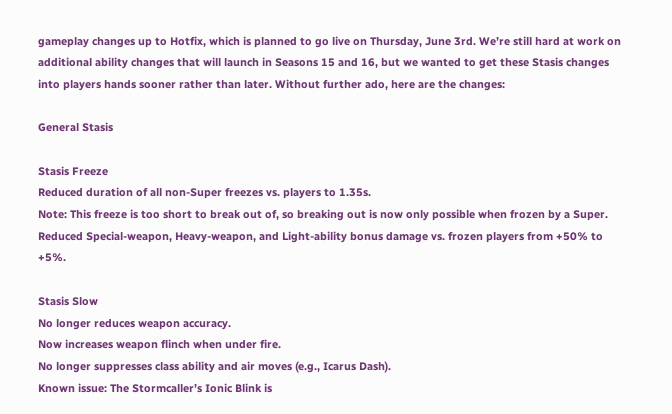gameplay changes up to Hotfix, which is planned to go live on Thursday, June 3rd. We’re still hard at work on additional ability changes that will launch in Seasons 15 and 16, but we wanted to get these Stasis changes into players hands sooner rather than later. Without further ado, here are the changes:

General Stasis

Stasis Freeze
Reduced duration of all non-Super freezes vs. players to 1.35s.
Note: This freeze is too short to break out of, so breaking out is now only possible when frozen by a Super.
Reduced Special-weapon, Heavy-weapon, and Light-ability bonus damage vs. frozen players from +50% to +5%.

Stasis Slow
No longer reduces weapon accuracy.
Now increases weapon flinch when under fire.
No longer suppresses class ability and air moves (e.g., Icarus Dash).
Known issue: The Stormcaller’s Ionic Blink is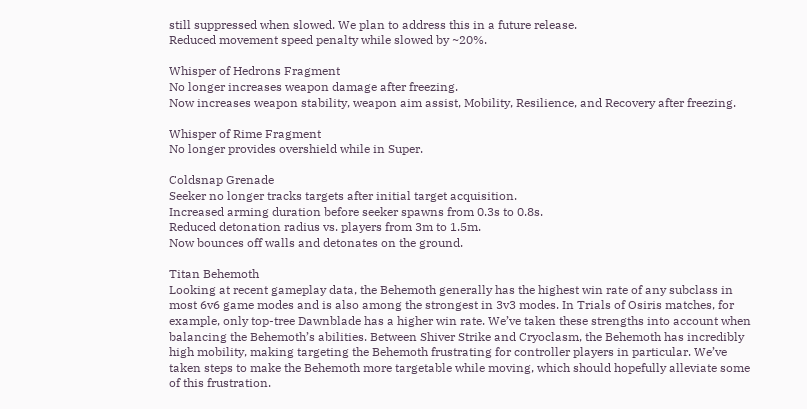still suppressed when slowed. We plan to address this in a future release.
Reduced movement speed penalty while slowed by ~20%.

Whisper of Hedrons Fragment
No longer increases weapon damage after freezing.
Now increases weapon stability, weapon aim assist, Mobility, Resilience, and Recovery after freezing.

Whisper of Rime Fragment
No longer provides overshield while in Super.

Coldsnap Grenade
Seeker no longer tracks targets after initial target acquisition.
Increased arming duration before seeker spawns from 0.3s to 0.8s.
Reduced detonation radius vs. players from 3m to 1.5m.
Now bounces off walls and detonates on the ground.

Titan Behemoth
Looking at recent gameplay data, the Behemoth generally has the highest win rate of any subclass in most 6v6 game modes and is also among the strongest in 3v3 modes. In Trials of Osiris matches, for example, only top-tree Dawnblade has a higher win rate. We’ve taken these strengths into account when balancing the Behemoth’s abilities. Between Shiver Strike and Cryoclasm, the Behemoth has incredibly high mobility, making targeting the Behemoth frustrating for controller players in particular. We’ve taken steps to make the Behemoth more targetable while moving, which should hopefully alleviate some of this frustration.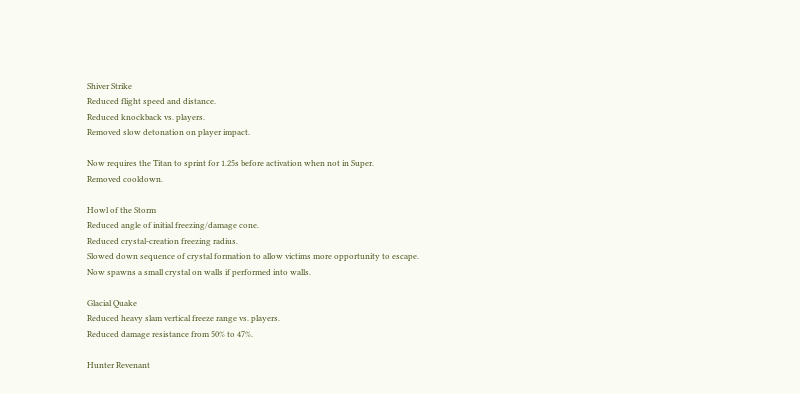Shiver Strike
Reduced flight speed and distance.
Reduced knockback vs. players.
Removed slow detonation on player impact.

Now requires the Titan to sprint for 1.25s before activation when not in Super.
Removed cooldown.

Howl of the Storm
Reduced angle of initial freezing/damage cone.
Reduced crystal-creation freezing radius.
Slowed down sequence of crystal formation to allow victims more opportunity to escape.
Now spawns a small crystal on walls if performed into walls.

Glacial Quake
Reduced heavy slam vertical freeze range vs. players.
Reduced damage resistance from 50% to 47%.

Hunter Revenant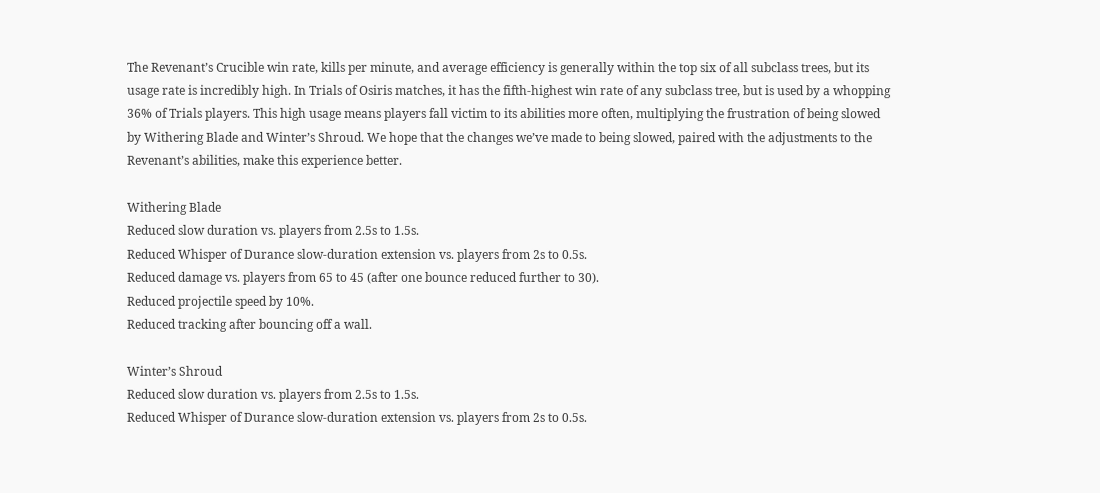The Revenant’s Crucible win rate, kills per minute, and average efficiency is generally within the top six of all subclass trees, but its usage rate is incredibly high. In Trials of Osiris matches, it has the fifth-highest win rate of any subclass tree, but is used by a whopping 36% of Trials players. This high usage means players fall victim to its abilities more often, multiplying the frustration of being slowed by Withering Blade and Winter’s Shroud. We hope that the changes we’ve made to being slowed, paired with the adjustments to the Revenant’s abilities, make this experience better.

Withering Blade
Reduced slow duration vs. players from 2.5s to 1.5s.
Reduced Whisper of Durance slow-duration extension vs. players from 2s to 0.5s.
Reduced damage vs. players from 65 to 45 (after one bounce reduced further to 30).
Reduced projectile speed by 10%.
Reduced tracking after bouncing off a wall.

Winter’s Shroud
Reduced slow duration vs. players from 2.5s to 1.5s.
Reduced Whisper of Durance slow-duration extension vs. players from 2s to 0.5s.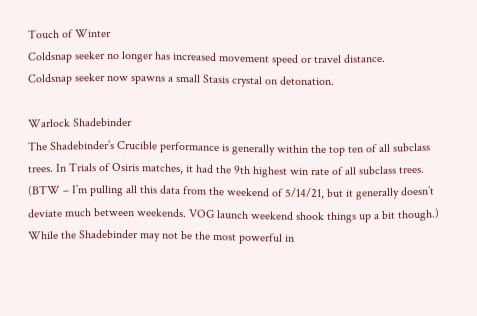Touch of Winter
Coldsnap seeker no longer has increased movement speed or travel distance.
Coldsnap seeker now spawns a small Stasis crystal on detonation.

Warlock Shadebinder
The Shadebinder’s Crucible performance is generally within the top ten of all subclass trees. In Trials of Osiris matches, it had the 9th highest win rate of all subclass trees. (BTW – I’m pulling all this data from the weekend of 5/14/21, but it generally doesn’t deviate much between weekends. VOG launch weekend shook things up a bit though.) While the Shadebinder may not be the most powerful in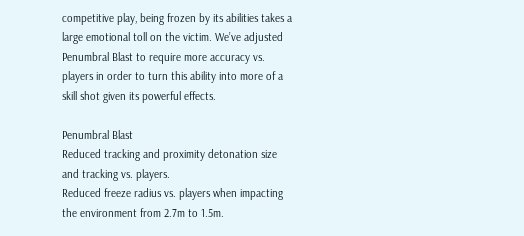competitive play, being frozen by its abilities takes a large emotional toll on the victim. We’ve adjusted Penumbral Blast to require more accuracy vs. players in order to turn this ability into more of a skill shot given its powerful effects.

Penumbral Blast
Reduced tracking and proximity detonation size and tracking vs. players.
Reduced freeze radius vs. players when impacting the environment from 2.7m to 1.5m.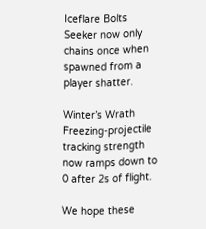Iceflare Bolts
Seeker now only chains once when spawned from a player shatter.

Winter’s Wrath
Freezing-projectile tracking strength now ramps down to 0 after 2s of flight.

We hope these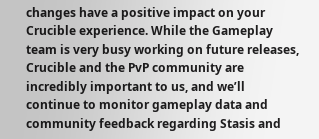changes have a positive impact on your Crucible experience. While the Gameplay team is very busy working on future releases, Crucible and the PvP community are incredibly important to us, and we’ll continue to monitor gameplay data and community feedback regarding Stasis and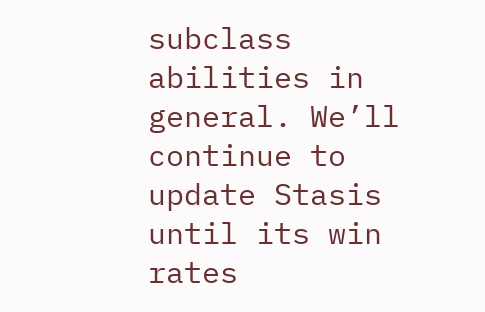subclass abilities in general. We’ll continue to update Stasis until its win rates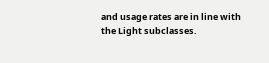and usage rates are in line with the Light subclasses.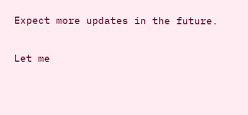Expect more updates in the future.

Let me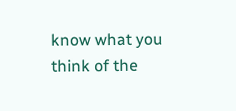know what you think of the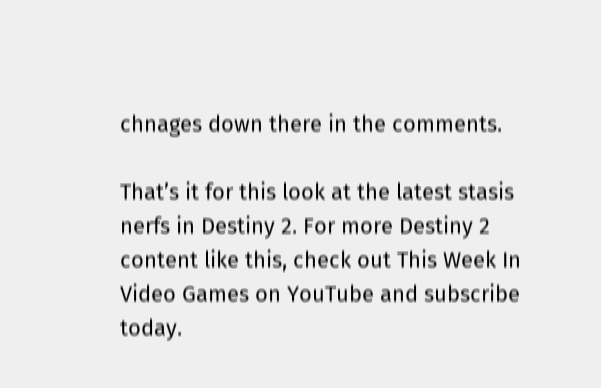chnages down there in the comments.

That’s it for this look at the latest stasis nerfs in Destiny 2. For more Destiny 2 content like this, check out This Week In Video Games on YouTube and subscribe today.